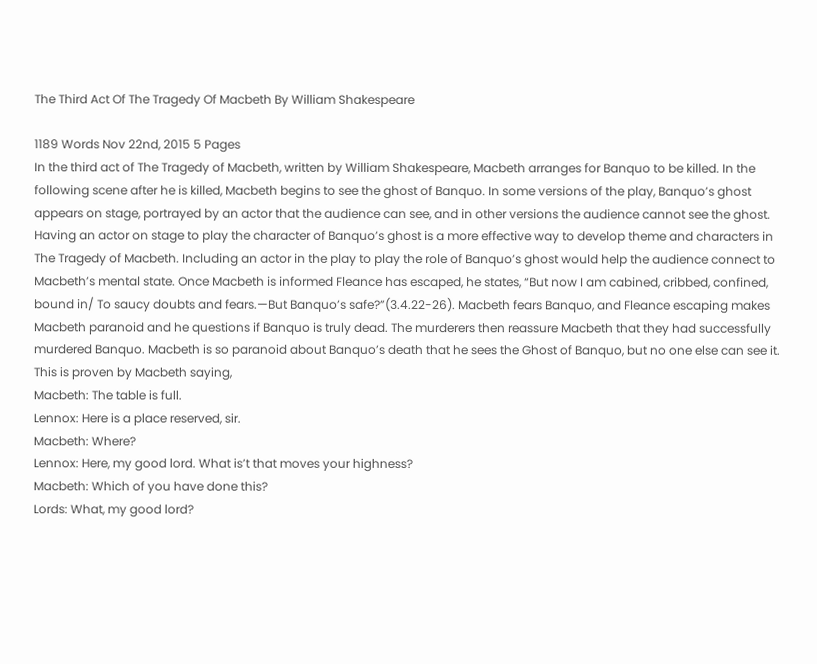The Third Act Of The Tragedy Of Macbeth By William Shakespeare

1189 Words Nov 22nd, 2015 5 Pages
In the third act of The Tragedy of Macbeth, written by William Shakespeare, Macbeth arranges for Banquo to be killed. In the following scene after he is killed, Macbeth begins to see the ghost of Banquo. In some versions of the play, Banquo’s ghost appears on stage, portrayed by an actor that the audience can see, and in other versions the audience cannot see the ghost. Having an actor on stage to play the character of Banquo’s ghost is a more effective way to develop theme and characters in The Tragedy of Macbeth. Including an actor in the play to play the role of Banquo’s ghost would help the audience connect to Macbeth’s mental state. Once Macbeth is informed Fleance has escaped, he states, “But now I am cabined, cribbed, confined, bound in/ To saucy doubts and fears.—But Banquo’s safe?”(3.4.22-26). Macbeth fears Banquo, and Fleance escaping makes Macbeth paranoid and he questions if Banquo is truly dead. The murderers then reassure Macbeth that they had successfully murdered Banquo. Macbeth is so paranoid about Banquo’s death that he sees the Ghost of Banquo, but no one else can see it. This is proven by Macbeth saying,
Macbeth: The table is full.
Lennox: Here is a place reserved, sir.
Macbeth: Where?
Lennox: Here, my good lord. What is’t that moves your highness?
Macbeth: Which of you have done this?
Lords: What, my good lord?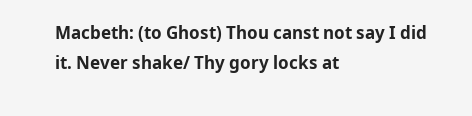Macbeth: (to Ghost) Thou canst not say I did it. Never shake/ Thy gory locks at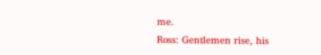me.
Ross: Gentlemen rise, his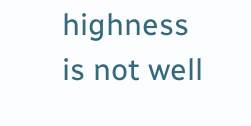highness is not well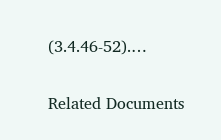(3.4.46-52).…

Related Documents